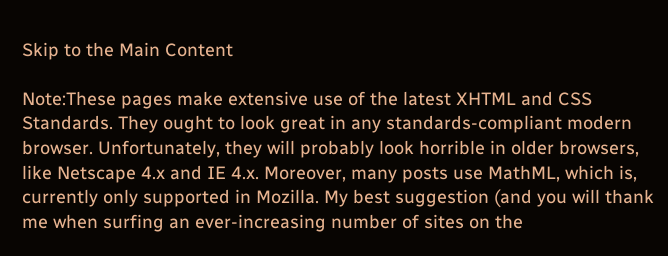Skip to the Main Content

Note:These pages make extensive use of the latest XHTML and CSS Standards. They ought to look great in any standards-compliant modern browser. Unfortunately, they will probably look horrible in older browsers, like Netscape 4.x and IE 4.x. Moreover, many posts use MathML, which is, currently only supported in Mozilla. My best suggestion (and you will thank me when surfing an ever-increasing number of sites on the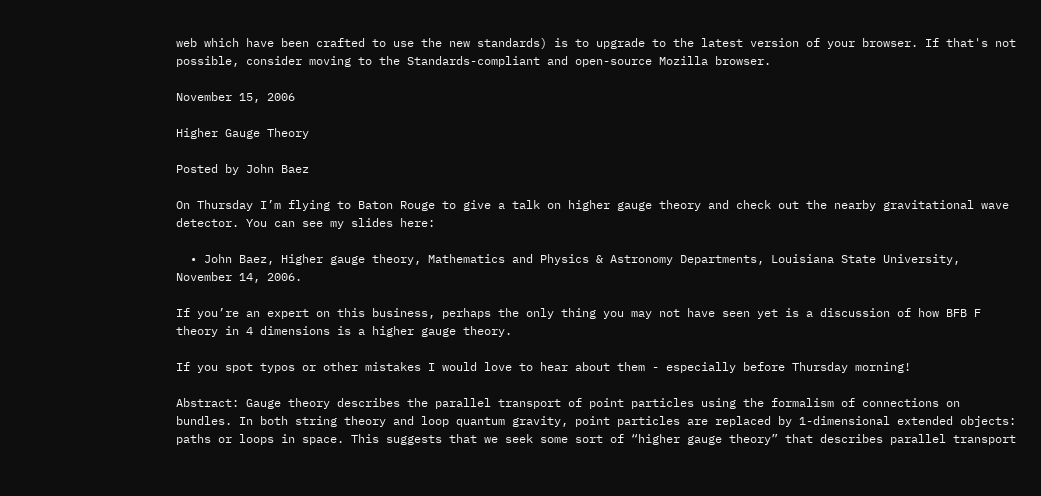web which have been crafted to use the new standards) is to upgrade to the latest version of your browser. If that's not possible, consider moving to the Standards-compliant and open-source Mozilla browser.

November 15, 2006

Higher Gauge Theory

Posted by John Baez

On Thursday I’m flying to Baton Rouge to give a talk on higher gauge theory and check out the nearby gravitational wave detector. You can see my slides here:

  • John Baez, Higher gauge theory, Mathematics and Physics & Astronomy Departments, Louisiana State University, November 14, 2006.

If you’re an expert on this business, perhaps the only thing you may not have seen yet is a discussion of how BFB F theory in 4 dimensions is a higher gauge theory.

If you spot typos or other mistakes I would love to hear about them - especially before Thursday morning!

Abstract: Gauge theory describes the parallel transport of point particles using the formalism of connections on bundles. In both string theory and loop quantum gravity, point particles are replaced by 1-dimensional extended objects: paths or loops in space. This suggests that we seek some sort of “higher gauge theory” that describes parallel transport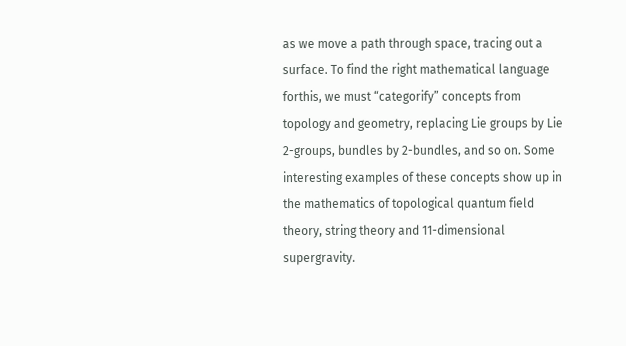as we move a path through space, tracing out a surface. To find the right mathematical language forthis, we must “categorify” concepts from topology and geometry, replacing Lie groups by Lie 2-groups, bundles by 2-bundles, and so on. Some interesting examples of these concepts show up in the mathematics of topological quantum field theory, string theory and 11-dimensional supergravity.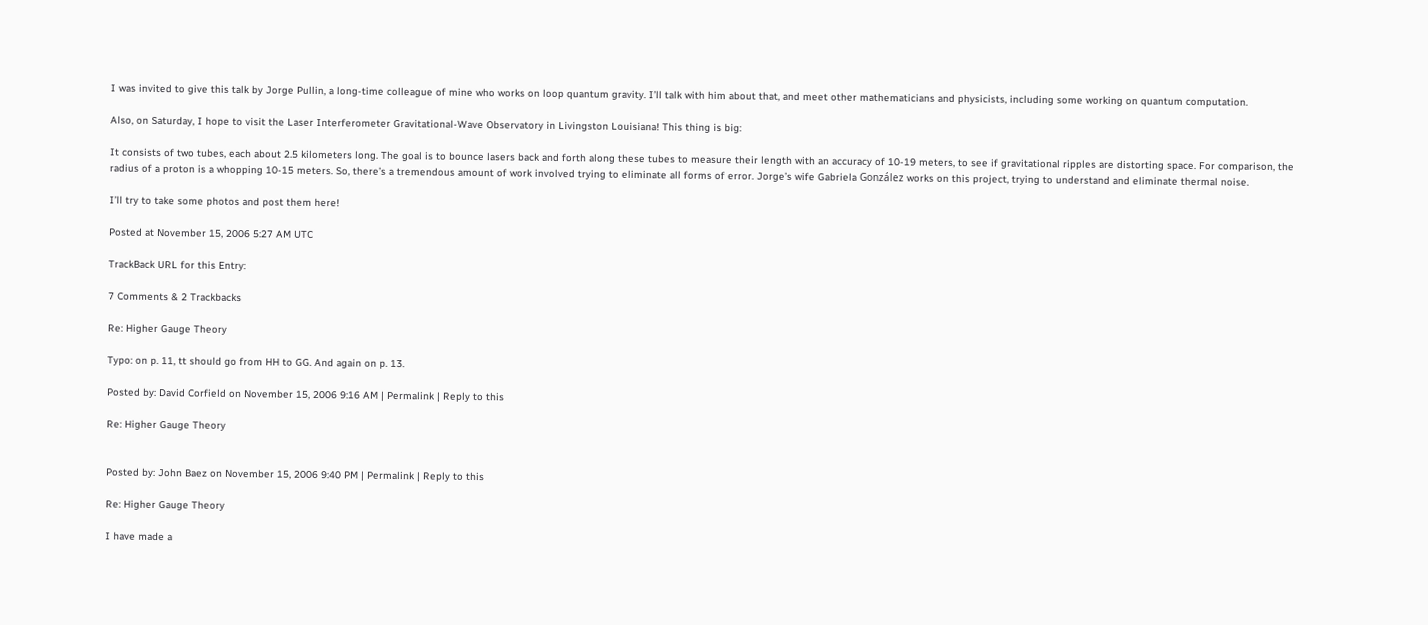I was invited to give this talk by Jorge Pullin, a long-time colleague of mine who works on loop quantum gravity. I’ll talk with him about that, and meet other mathematicians and physicists, including some working on quantum computation.

Also, on Saturday, I hope to visit the Laser Interferometer Gravitational-Wave Observatory in Livingston Louisiana! This thing is big:

It consists of two tubes, each about 2.5 kilometers long. The goal is to bounce lasers back and forth along these tubes to measure their length with an accuracy of 10-19 meters, to see if gravitational ripples are distorting space. For comparison, the radius of a proton is a whopping 10-15 meters. So, there’s a tremendous amount of work involved trying to eliminate all forms of error. Jorge’s wife Gabriela González works on this project, trying to understand and eliminate thermal noise.

I’ll try to take some photos and post them here!

Posted at November 15, 2006 5:27 AM UTC

TrackBack URL for this Entry:

7 Comments & 2 Trackbacks

Re: Higher Gauge Theory

Typo: on p. 11, tt should go from HH to GG. And again on p. 13.

Posted by: David Corfield on November 15, 2006 9:16 AM | Permalink | Reply to this

Re: Higher Gauge Theory


Posted by: John Baez on November 15, 2006 9:40 PM | Permalink | Reply to this

Re: Higher Gauge Theory

I have made a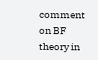comment on BF theory in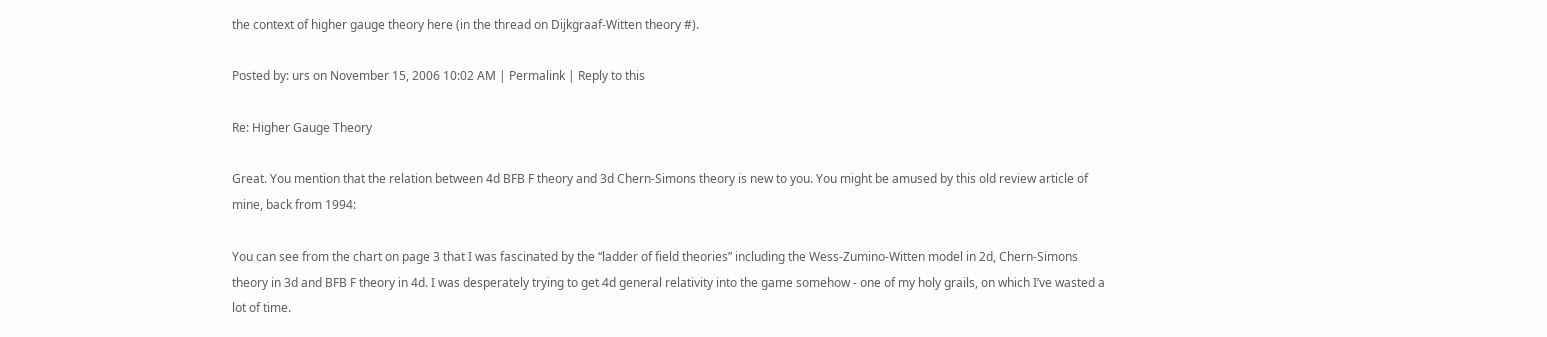the context of higher gauge theory here (in the thread on Dijkgraaf-Witten theory #).

Posted by: urs on November 15, 2006 10:02 AM | Permalink | Reply to this

Re: Higher Gauge Theory

Great. You mention that the relation between 4d BFB F theory and 3d Chern-Simons theory is new to you. You might be amused by this old review article of mine, back from 1994:

You can see from the chart on page 3 that I was fascinated by the “ladder of field theories” including the Wess-Zumino-Witten model in 2d, Chern-Simons theory in 3d and BFB F theory in 4d. I was desperately trying to get 4d general relativity into the game somehow - one of my holy grails, on which I’ve wasted a lot of time.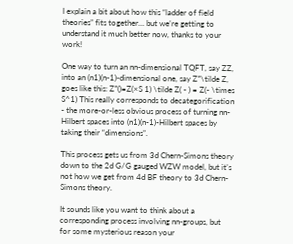I explain a bit about how this “ladder of field theories” fits together… but we’re getting to understand it much better now, thanks to your work!

One way to turn an nn-dimensional TQFT, say ZZ, into an (n1)(n-1)-dimensional one, say Z˜\tilde Z, goes like this: Z˜()=Z(×S 1) \tilde Z( - ) = Z(- \times S^1) This really corresponds to decategorification - the more-or-less obvious process of turning nn-Hilbert spaces into (n1)(n-1)-Hilbert spaces by taking their “dimensions”.

This process gets us from 3d Chern-Simons theory down to the 2d G/G gauged WZW model, but it’s not how we get from 4d BF theory to 3d Chern-Simons theory.

It sounds like you want to think about a corresponding process involving nn-groups, but for some mysterious reason your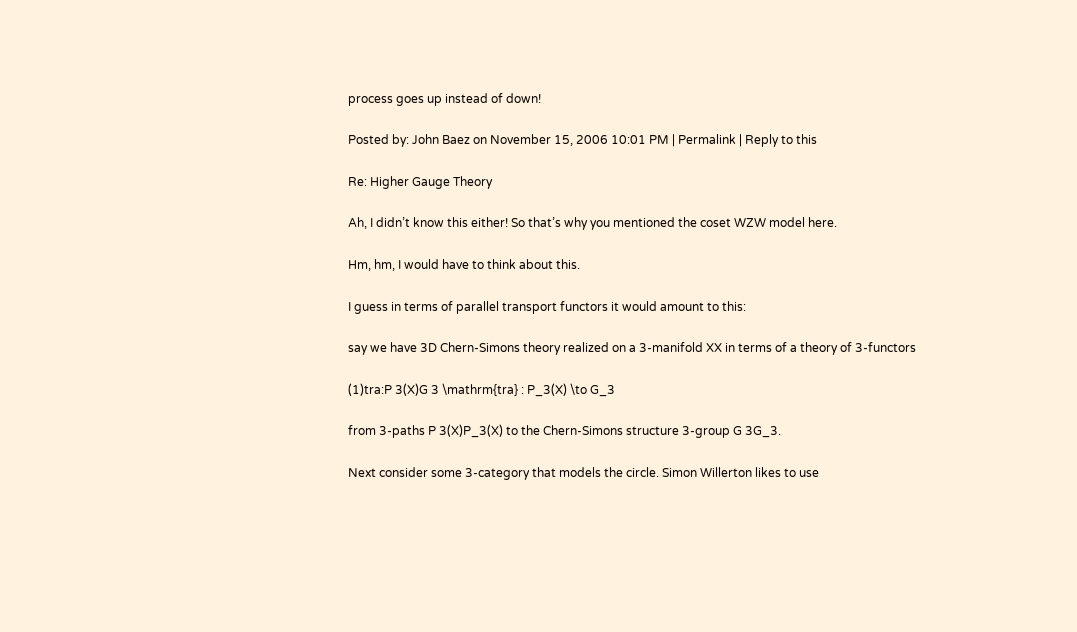process goes up instead of down!

Posted by: John Baez on November 15, 2006 10:01 PM | Permalink | Reply to this

Re: Higher Gauge Theory

Ah, I didn’t know this either! So that’s why you mentioned the coset WZW model here.

Hm, hm, I would have to think about this.

I guess in terms of parallel transport functors it would amount to this:

say we have 3D Chern-Simons theory realized on a 3-manifold XX in terms of a theory of 3-functors

(1)tra:P 3(X)G 3 \mathrm{tra} : P_3(X) \to G_3

from 3-paths P 3(X)P_3(X) to the Chern-Simons structure 3-group G 3G_3.

Next consider some 3-category that models the circle. Simon Willerton likes to use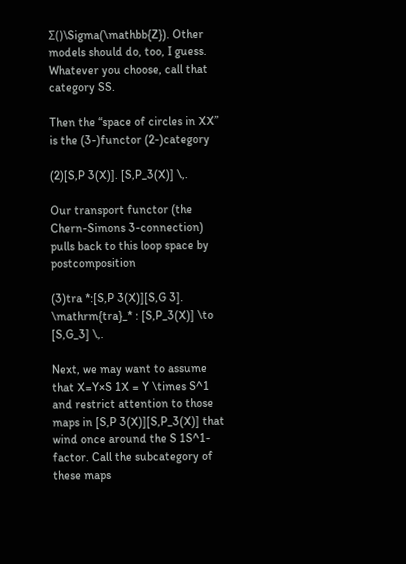Σ()\Sigma(\mathbb{Z}). Other models should do, too, I guess. Whatever you choose, call that category SS.

Then the “space of circles in XX” is the (3-)functor (2-)category

(2)[S,P 3(X)]. [S,P_3(X)] \,.

Our transport functor (the Chern-Simons 3-connection) pulls back to this loop space by postcomposition

(3)tra *:[S,P 3(X)][S,G 3]. \mathrm{tra}_* : [S,P_3(X)] \to [S,G_3] \,.

Next, we may want to assume that X=Y×S 1X = Y \times S^1 and restrict attention to those maps in [S,P 3(X)][S,P_3(X)] that wind once around the S 1S^1-factor. Call the subcategory of these maps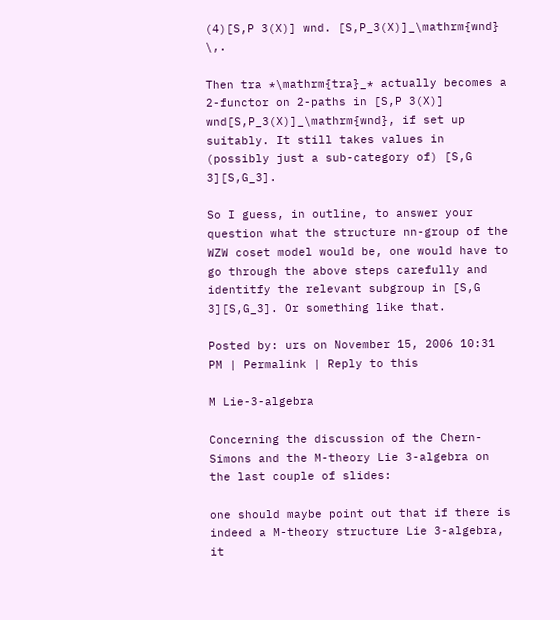(4)[S,P 3(X)] wnd. [S,P_3(X)]_\mathrm{wnd} \,.

Then tra *\mathrm{tra}_* actually becomes a 2-functor on 2-paths in [S,P 3(X)] wnd[S,P_3(X)]_\mathrm{wnd}, if set up suitably. It still takes values in (possibly just a sub-category of) [S,G 3][S,G_3].

So I guess, in outline, to answer your question what the structure nn-group of the WZW coset model would be, one would have to go through the above steps carefully and identitfy the relevant subgroup in [S,G 3][S,G_3]. Or something like that.

Posted by: urs on November 15, 2006 10:31 PM | Permalink | Reply to this

M Lie-3-algebra

Concerning the discussion of the Chern-Simons and the M-theory Lie 3-algebra on the last couple of slides:

one should maybe point out that if there is indeed a M-theory structure Lie 3-algebra, it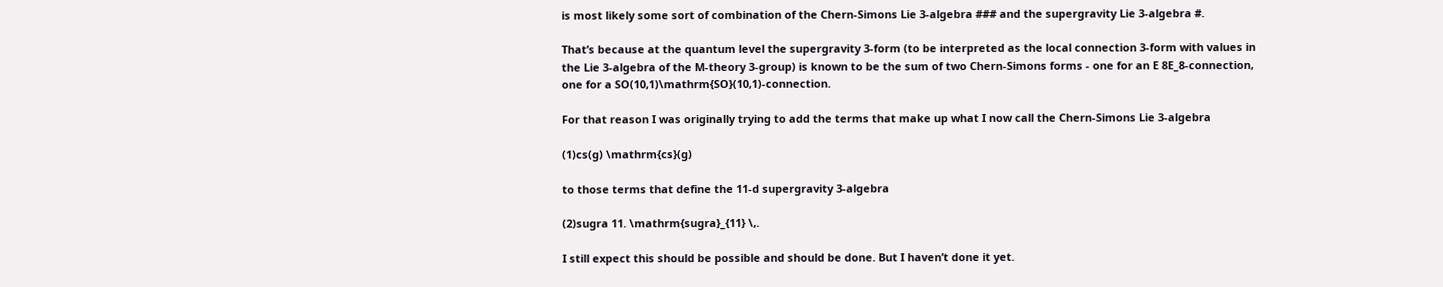is most likely some sort of combination of the Chern-Simons Lie 3-algebra ### and the supergravity Lie 3-algebra #.

That’s because at the quantum level the supergravity 3-form (to be interpreted as the local connection 3-form with values in the Lie 3-algebra of the M-theory 3-group) is known to be the sum of two Chern-Simons forms - one for an E 8E_8-connection, one for a SO(10,1)\mathrm{SO}(10,1)-connection.

For that reason I was originally trying to add the terms that make up what I now call the Chern-Simons Lie 3-algebra

(1)cs(g) \mathrm{cs}(g)

to those terms that define the 11-d supergravity 3-algebra

(2)sugra 11. \mathrm{sugra}_{11} \,.

I still expect this should be possible and should be done. But I haven’t done it yet.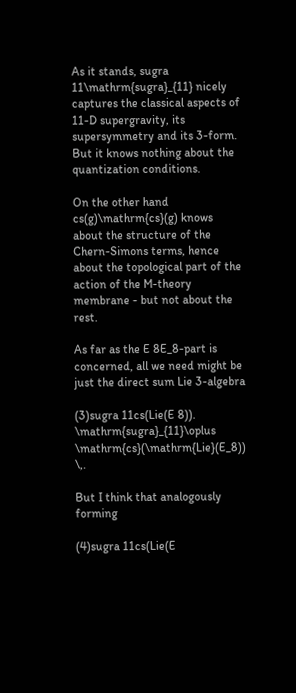As it stands, sugra 11\mathrm{sugra}_{11} nicely captures the classical aspects of 11-D supergravity, its supersymmetry and its 3-form. But it knows nothing about the quantization conditions.

On the other hand cs(g)\mathrm{cs}(g) knows about the structure of the Chern-Simons terms, hence about the topological part of the action of the M-theory membrane - but not about the rest.

As far as the E 8E_8-part is concerned, all we need might be just the direct sum Lie 3-algebra

(3)sugra 11cs(Lie(E 8)). \mathrm{sugra}_{11}\oplus \mathrm{cs}(\mathrm{Lie}(E_8)) \,.

But I think that analogously forming

(4)sugra 11cs(Lie(E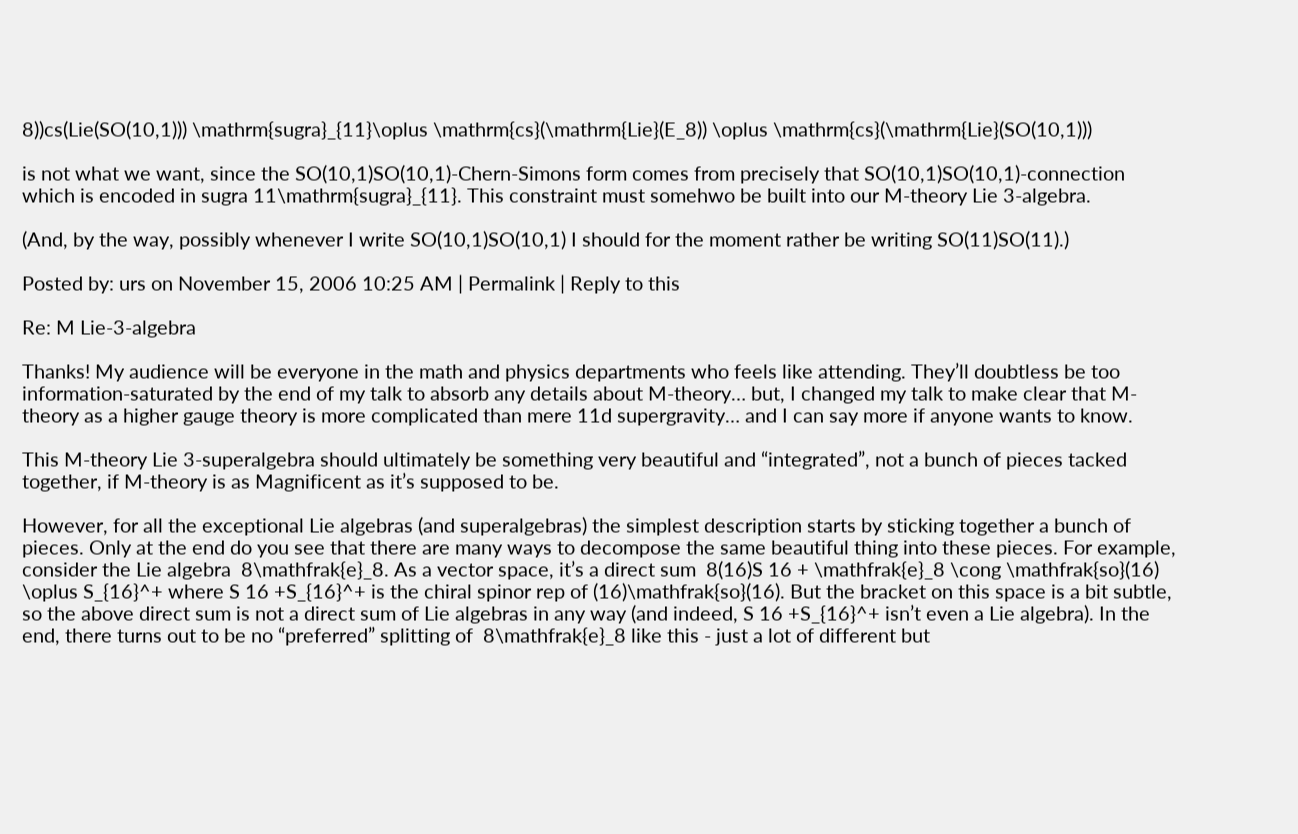8))cs(Lie(SO(10,1))) \mathrm{sugra}_{11}\oplus \mathrm{cs}(\mathrm{Lie}(E_8)) \oplus \mathrm{cs}(\mathrm{Lie}(SO(10,1)))

is not what we want, since the SO(10,1)SO(10,1)-Chern-Simons form comes from precisely that SO(10,1)SO(10,1)-connection which is encoded in sugra 11\mathrm{sugra}_{11}. This constraint must somehwo be built into our M-theory Lie 3-algebra.

(And, by the way, possibly whenever I write SO(10,1)SO(10,1) I should for the moment rather be writing SO(11)SO(11).)

Posted by: urs on November 15, 2006 10:25 AM | Permalink | Reply to this

Re: M Lie-3-algebra

Thanks! My audience will be everyone in the math and physics departments who feels like attending. They’ll doubtless be too information-saturated by the end of my talk to absorb any details about M-theory… but, I changed my talk to make clear that M-theory as a higher gauge theory is more complicated than mere 11d supergravity… and I can say more if anyone wants to know.

This M-theory Lie 3-superalgebra should ultimately be something very beautiful and “integrated”, not a bunch of pieces tacked together, if M-theory is as Magnificent as it’s supposed to be.

However, for all the exceptional Lie algebras (and superalgebras) the simplest description starts by sticking together a bunch of pieces. Only at the end do you see that there are many ways to decompose the same beautiful thing into these pieces. For example, consider the Lie algebra  8\mathfrak{e}_8. As a vector space, it’s a direct sum  8(16)S 16 + \mathfrak{e}_8 \cong \mathfrak{so}(16) \oplus S_{16}^+ where S 16 +S_{16}^+ is the chiral spinor rep of (16)\mathfrak{so}(16). But the bracket on this space is a bit subtle, so the above direct sum is not a direct sum of Lie algebras in any way (and indeed, S 16 +S_{16}^+ isn’t even a Lie algebra). In the end, there turns out to be no “preferred” splitting of  8\mathfrak{e}_8 like this - just a lot of different but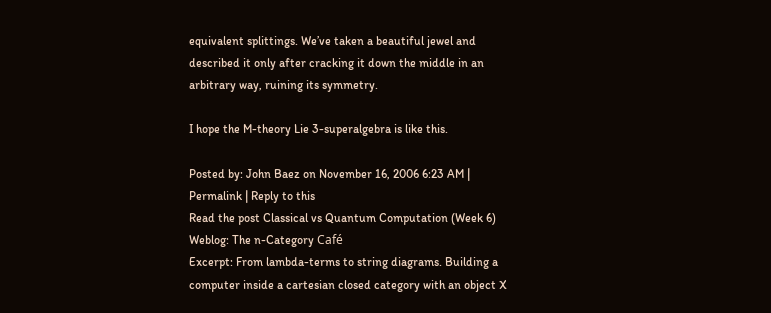equivalent splittings. We’ve taken a beautiful jewel and described it only after cracking it down the middle in an arbitrary way, ruining its symmetry.

I hope the M-theory Lie 3-superalgebra is like this.

Posted by: John Baez on November 16, 2006 6:23 AM | Permalink | Reply to this
Read the post Classical vs Quantum Computation (Week 6)
Weblog: The n-Category Café
Excerpt: From lambda-terms to string diagrams. Building a computer inside a cartesian closed category with an object X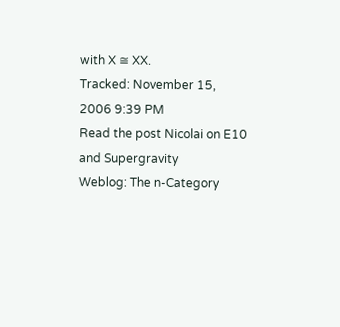with X ≅ XX.
Tracked: November 15, 2006 9:39 PM
Read the post Nicolai on E10 and Supergravity
Weblog: The n-Category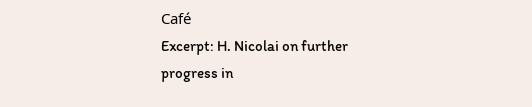Café
Excerpt: H. Nicolai on further progress in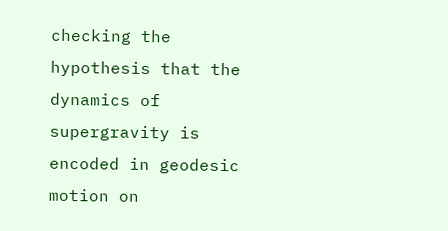checking the hypothesis that the dynamics of supergravity is encoded in geodesic motion on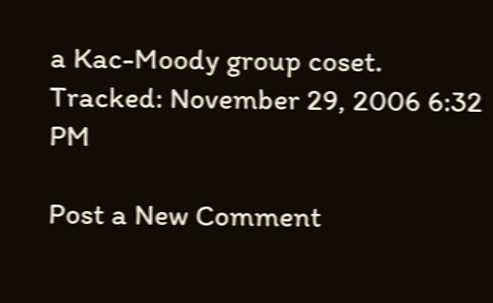a Kac-Moody group coset.
Tracked: November 29, 2006 6:32 PM

Post a New Comment